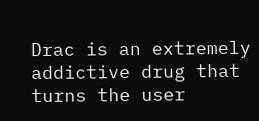Drac is an extremely addictive drug that turns the user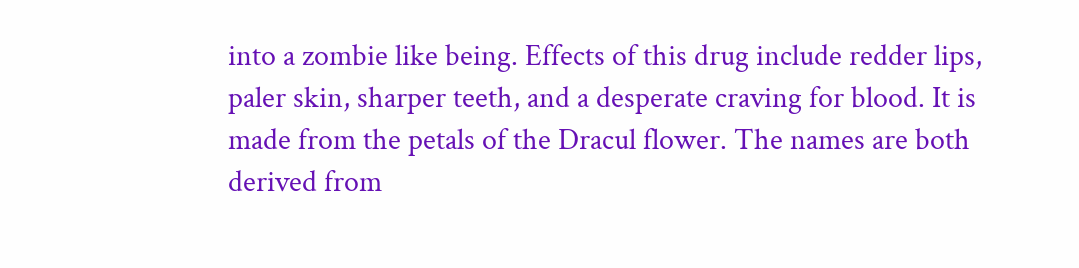into a zombie like being. Effects of this drug include redder lips, paler skin, sharper teeth, and a desperate craving for blood. It is made from the petals of the Dracul flower. The names are both derived from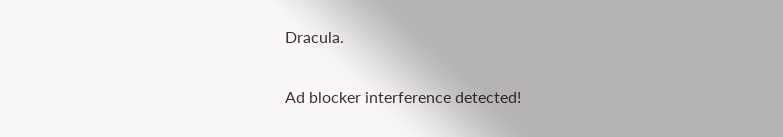Dracula.

Ad blocker interference detected!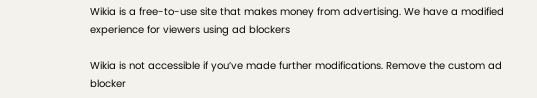Wikia is a free-to-use site that makes money from advertising. We have a modified experience for viewers using ad blockers

Wikia is not accessible if you’ve made further modifications. Remove the custom ad blocker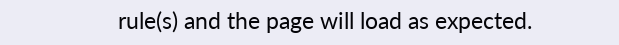rule(s) and the page will load as expected.